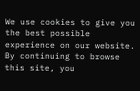We use cookies to give you the best possible experience on our website. By continuing to browse this site, you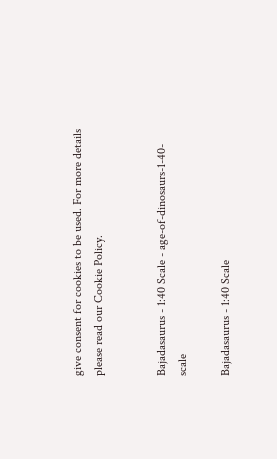give consent for cookies to be used. For more details please read our Cookie Policy.


Bajadasaurus - 1:40 Scale - age-of-dinosaurs-1-40-scale

Bajadasaurus - 1:40 Scale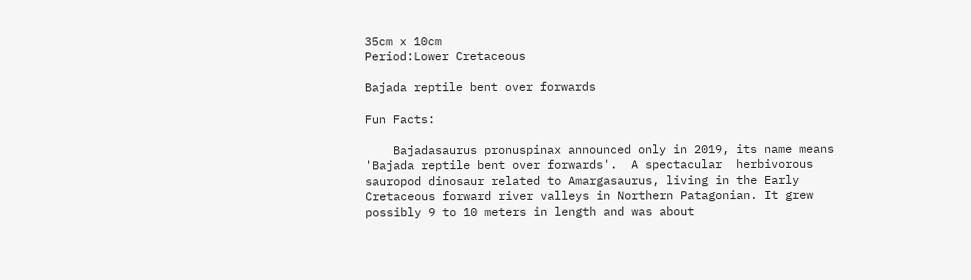35cm x 10cm
Period:Lower Cretaceous

Bajada reptile bent over forwards

Fun Facts:

    Bajadasaurus pronuspinax announced only in 2019, its name means 'Bajada reptile bent over forwards'.  A spectacular  herbivorous sauropod dinosaur related to Amargasaurus, living in the Early Cretaceous forward river valleys in Northern Patagonian. It grew possibly 9 to 10 meters in length and was about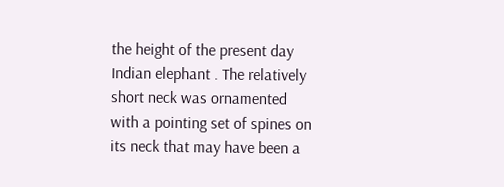the height of the present day Indian elephant . The relatively short neck was ornamented with a pointing set of spines on its neck that may have been a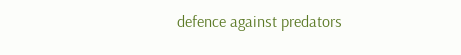defence against predators